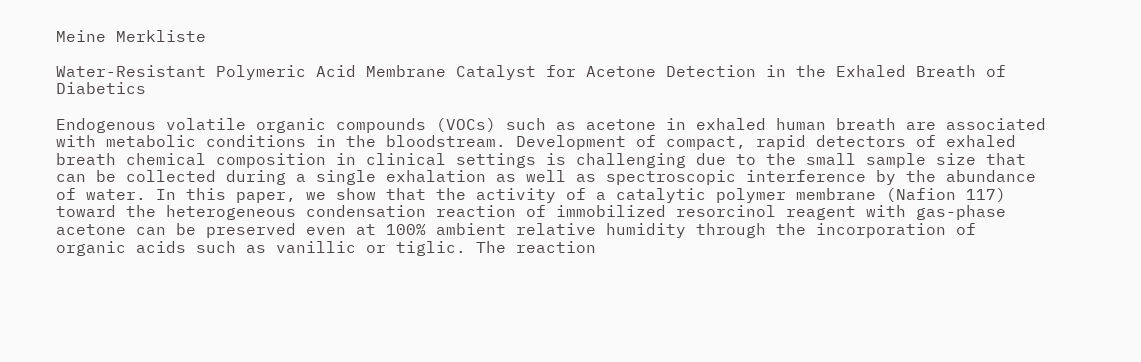Meine Merkliste

Water-Resistant Polymeric Acid Membrane Catalyst for Acetone Detection in the Exhaled Breath of Diabetics

Endogenous volatile organic compounds (VOCs) such as acetone in exhaled human breath are associated with metabolic conditions in the bloodstream. Development of compact, rapid detectors of exhaled breath chemical composition in clinical settings is challenging due to the small sample size that can be collected during a single exhalation as well as spectroscopic interference by the abundance of water. In this paper, we show that the activity of a catalytic polymer membrane (Nafion 117) toward the heterogeneous condensation reaction of immobilized resorcinol reagent with gas-phase acetone can be preserved even at 100% ambient relative humidity through the incorporation of organic acids such as vanillic or tiglic. The reaction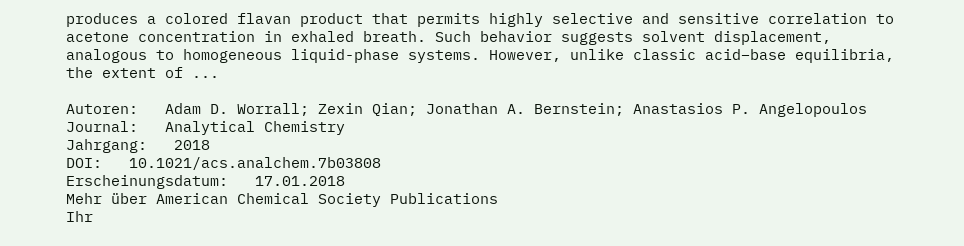produces a colored flavan product that permits highly selective and sensitive correlation to acetone concentration in exhaled breath. Such behavior suggests solvent displacement, analogous to homogeneous liquid-phase systems. However, unlike classic acid–base equilibria, the extent of ...

Autoren:   Adam D. Worrall; Zexin Qian; Jonathan A. Bernstein; Anastasios P. Angelopoulos
Journal:   Analytical Chemistry
Jahrgang:   2018
DOI:   10.1021/acs.analchem.7b03808
Erscheinungsdatum:   17.01.2018
Mehr über American Chemical Society Publications
Ihr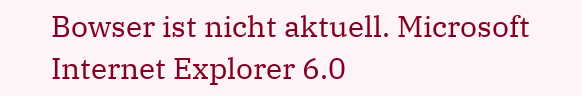Bowser ist nicht aktuell. Microsoft Internet Explorer 6.0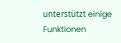unterstützt einige Funktionen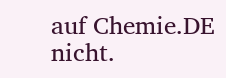auf Chemie.DE nicht.